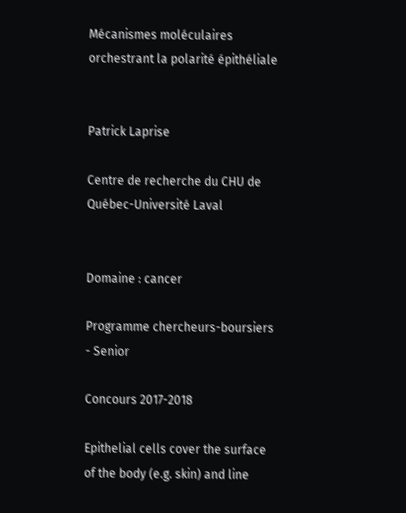Mécanismes moléculaires orchestrant la polarité épithéliale


Patrick Laprise

Centre de recherche du CHU de Québec-Université Laval


Domaine : cancer

Programme chercheurs-boursiers - Senior

Concours 2017-2018

Epithelial cells cover the surface of the body (e.g. skin) and line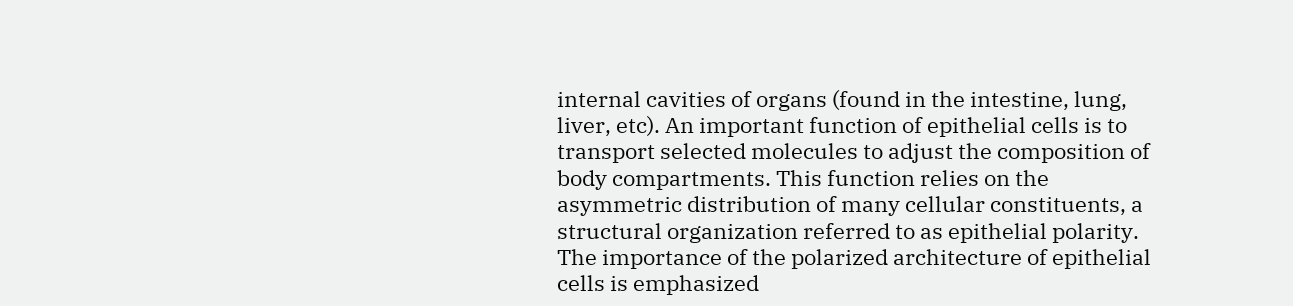internal cavities of organs (found in the intestine, lung, liver, etc). An important function of epithelial cells is to transport selected molecules to adjust the composition of body compartments. This function relies on the asymmetric distribution of many cellular constituents, a structural organization referred to as epithelial polarity. The importance of the polarized architecture of epithelial cells is emphasized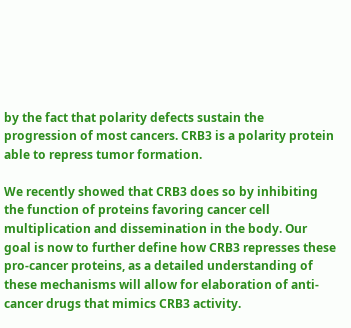by the fact that polarity defects sustain the progression of most cancers. CRB3 is a polarity protein able to repress tumor formation.

We recently showed that CRB3 does so by inhibiting the function of proteins favoring cancer cell multiplication and dissemination in the body. Our goal is now to further define how CRB3 represses these pro-cancer proteins, as a detailed understanding of these mechanisms will allow for elaboration of anti-cancer drugs that mimics CRB3 activity.